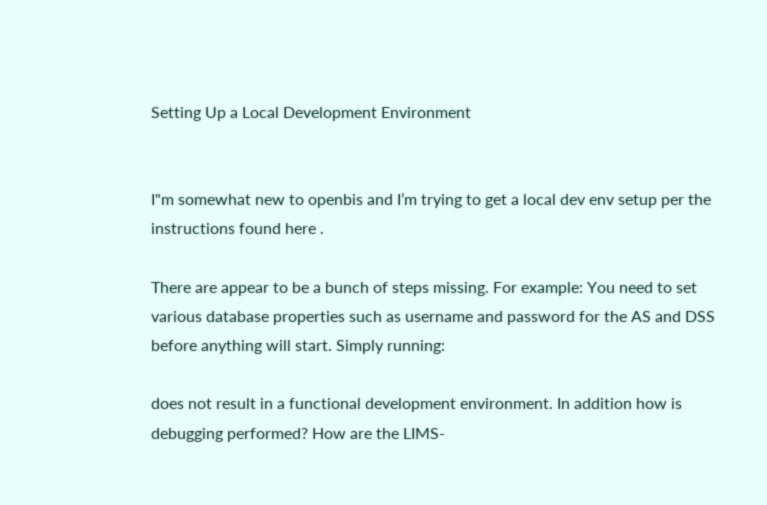Setting Up a Local Development Environment


I"m somewhat new to openbis and I’m trying to get a local dev env setup per the instructions found here .

There are appear to be a bunch of steps missing. For example: You need to set various database properties such as username and password for the AS and DSS before anything will start. Simply running:

does not result in a functional development environment. In addition how is debugging performed? How are the LIMS-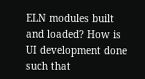ELN modules built and loaded? How is UI development done such that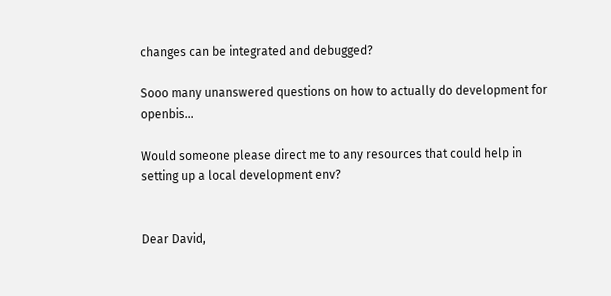changes can be integrated and debugged?

Sooo many unanswered questions on how to actually do development for openbis…

Would someone please direct me to any resources that could help in setting up a local development env?


Dear David,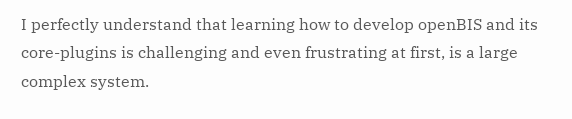I perfectly understand that learning how to develop openBIS and its core-plugins is challenging and even frustrating at first, is a large complex system.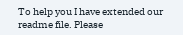To help you I have extended our readme file. Please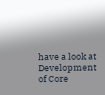have a look at Development of Core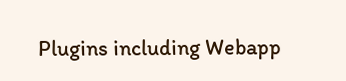Plugins including Webapp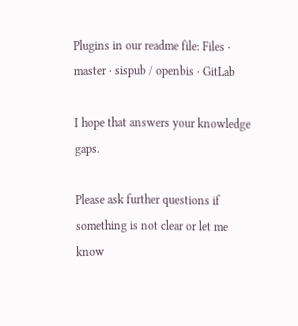Plugins in our readme file: Files · master · sispub / openbis · GitLab

I hope that answers your knowledge gaps.

Please ask further questions if something is not clear or let me know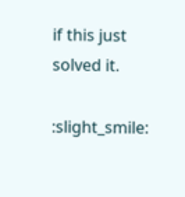if this just solved it.

:slight_smile: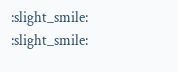:slight_smile: :slight_smile: